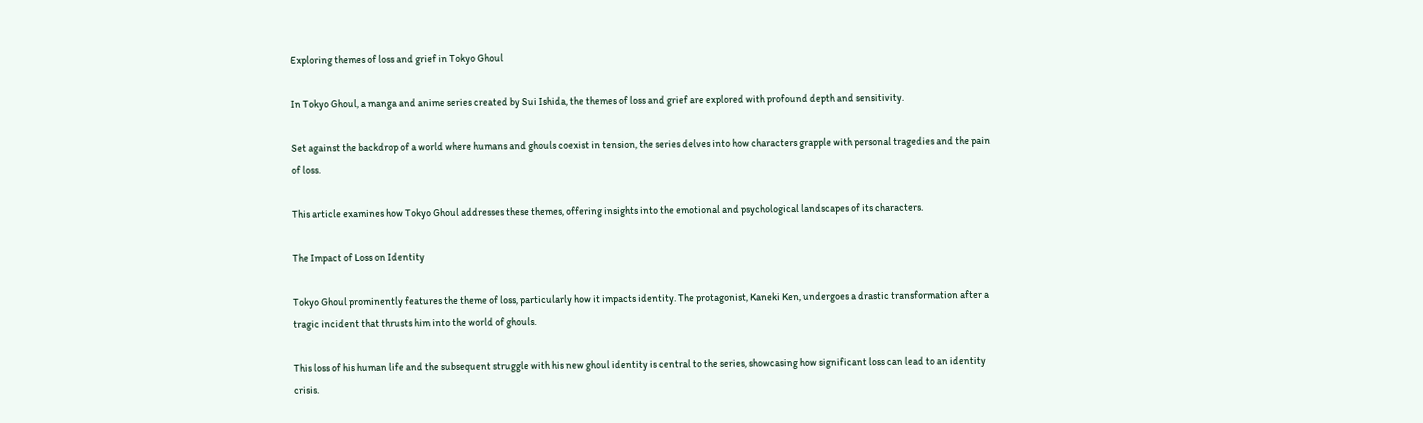Exploring themes of loss and grief in Tokyo Ghoul

In Tokyo Ghoul, a manga and anime series created by Sui Ishida, the themes of loss and grief are explored with profound depth and sensitivity.

Set against the backdrop of a world where humans and ghouls coexist in tension, the series delves into how characters grapple with personal tragedies and the pain of loss.

This article examines how Tokyo Ghoul addresses these themes, offering insights into the emotional and psychological landscapes of its characters.

The Impact of Loss on Identity

Tokyo Ghoul prominently features the theme of loss, particularly how it impacts identity. The protagonist, Kaneki Ken, undergoes a drastic transformation after a tragic incident that thrusts him into the world of ghouls.

This loss of his human life and the subsequent struggle with his new ghoul identity is central to the series, showcasing how significant loss can lead to an identity crisis.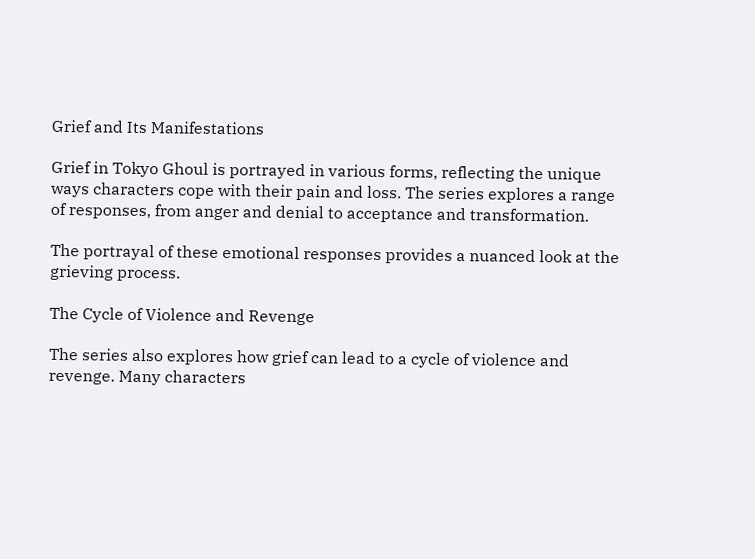Grief and Its Manifestations

Grief in Tokyo Ghoul is portrayed in various forms, reflecting the unique ways characters cope with their pain and loss. The series explores a range of responses, from anger and denial to acceptance and transformation.

The portrayal of these emotional responses provides a nuanced look at the grieving process.

The Cycle of Violence and Revenge

The series also explores how grief can lead to a cycle of violence and revenge. Many characters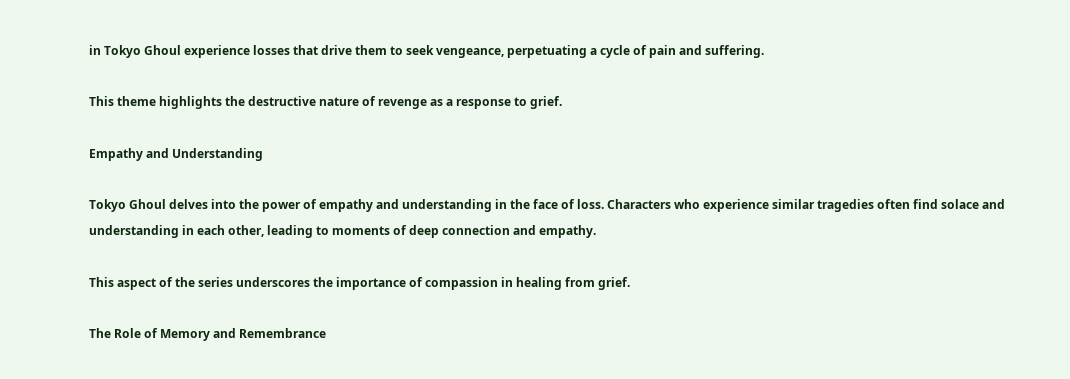in Tokyo Ghoul experience losses that drive them to seek vengeance, perpetuating a cycle of pain and suffering.

This theme highlights the destructive nature of revenge as a response to grief.

Empathy and Understanding

Tokyo Ghoul delves into the power of empathy and understanding in the face of loss. Characters who experience similar tragedies often find solace and understanding in each other, leading to moments of deep connection and empathy.

This aspect of the series underscores the importance of compassion in healing from grief.

The Role of Memory and Remembrance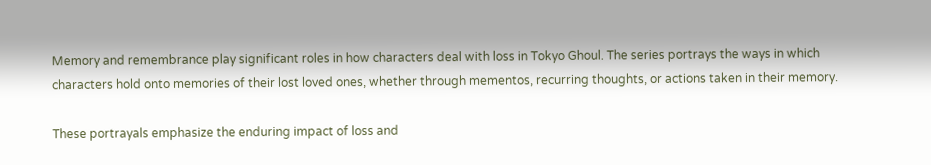Memory and remembrance play significant roles in how characters deal with loss in Tokyo Ghoul. The series portrays the ways in which characters hold onto memories of their lost loved ones, whether through mementos, recurring thoughts, or actions taken in their memory.

These portrayals emphasize the enduring impact of loss and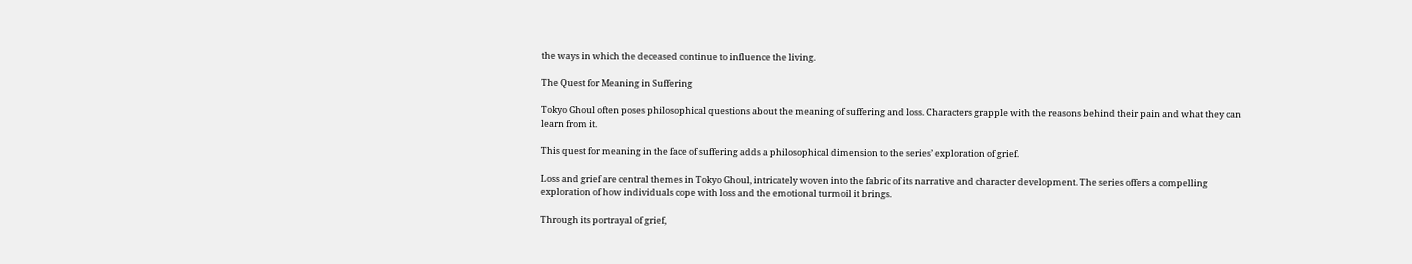the ways in which the deceased continue to influence the living.

The Quest for Meaning in Suffering

Tokyo Ghoul often poses philosophical questions about the meaning of suffering and loss. Characters grapple with the reasons behind their pain and what they can learn from it.

This quest for meaning in the face of suffering adds a philosophical dimension to the series’ exploration of grief.

Loss and grief are central themes in Tokyo Ghoul, intricately woven into the fabric of its narrative and character development. The series offers a compelling exploration of how individuals cope with loss and the emotional turmoil it brings.

Through its portrayal of grief,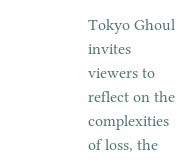Tokyo Ghoul invites viewers to reflect on the complexities of loss, the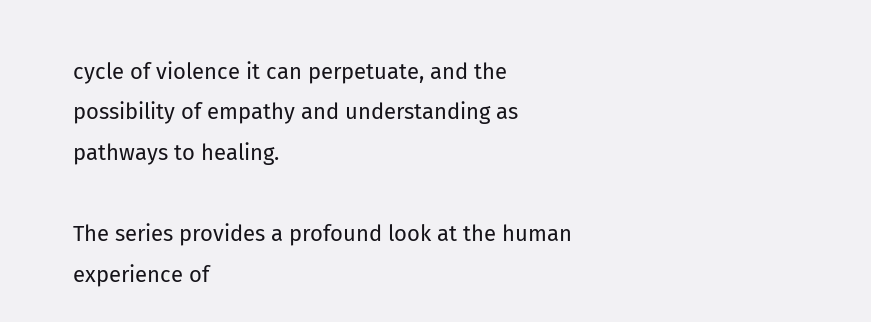cycle of violence it can perpetuate, and the possibility of empathy and understanding as pathways to healing.

The series provides a profound look at the human experience of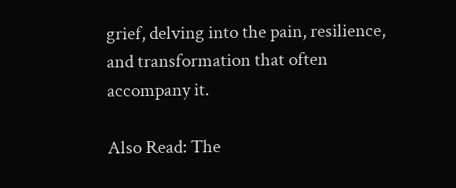grief, delving into the pain, resilience, and transformation that often accompany it.

Also Read: The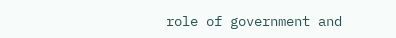role of government and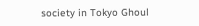society in Tokyo Ghoul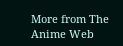More from The Anime Web